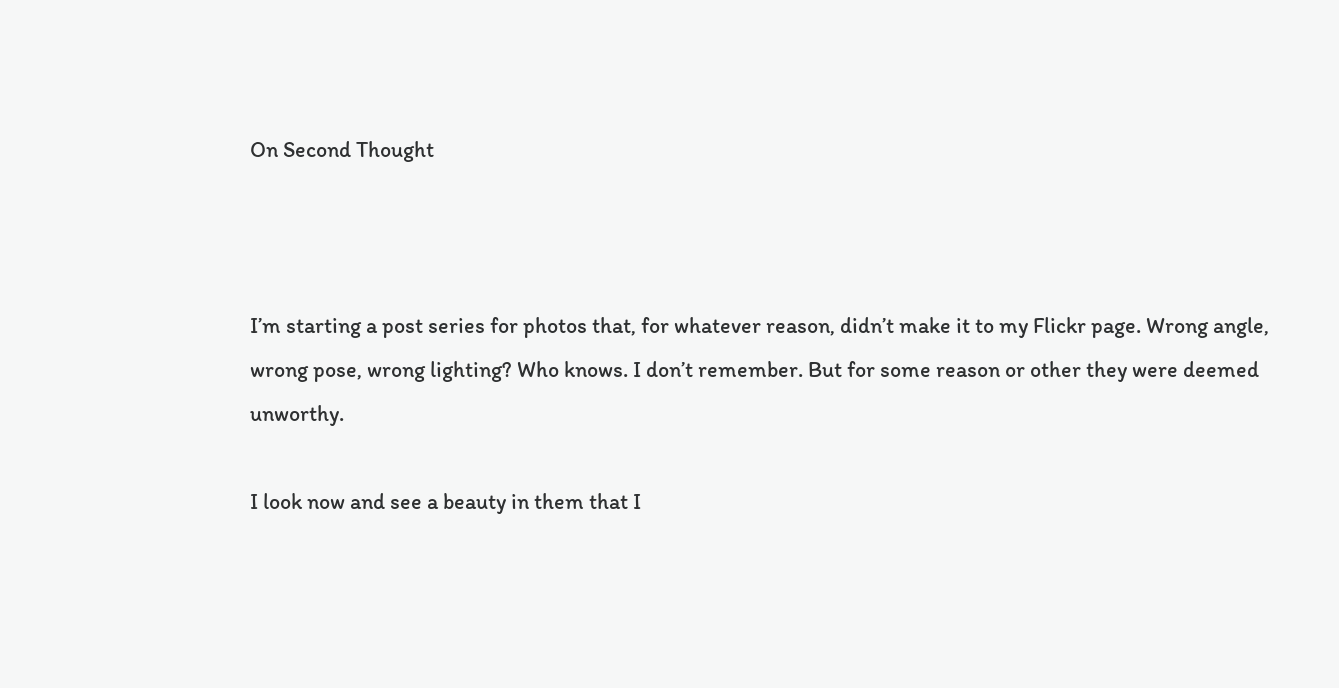On Second Thought



I’m starting a post series for photos that, for whatever reason, didn’t make it to my Flickr page. Wrong angle, wrong pose, wrong lighting? Who knows. I don’t remember. But for some reason or other they were deemed unworthy.

I look now and see a beauty in them that I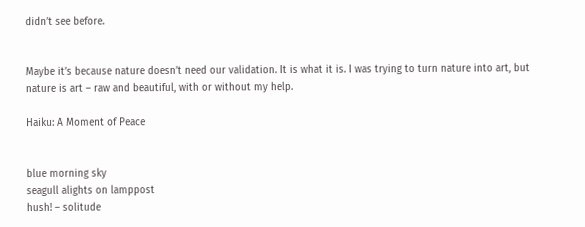didn’t see before.


Maybe it’s because nature doesn’t need our validation. It is what it is. I was trying to turn nature into art, but nature is art – raw and beautiful, with or without my help.

Haiku: A Moment of Peace


blue morning sky
seagull alights on lamppost
hush! – solitude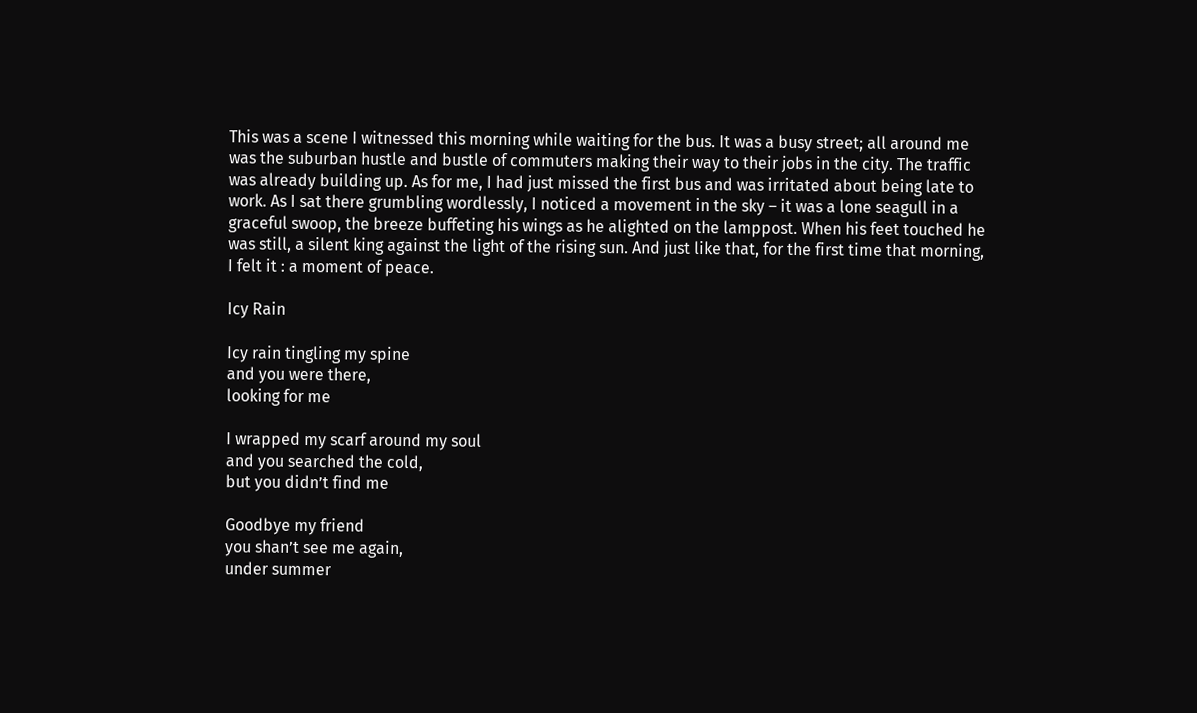This was a scene I witnessed this morning while waiting for the bus. It was a busy street; all around me was the suburban hustle and bustle of commuters making their way to their jobs in the city. The traffic was already building up. As for me, I had just missed the first bus and was irritated about being late to work. As I sat there grumbling wordlessly, I noticed a movement in the sky – it was a lone seagull in a graceful swoop, the breeze buffeting his wings as he alighted on the lamppost. When his feet touched he was still, a silent king against the light of the rising sun. And just like that, for the first time that morning, I felt it : a moment of peace.

Icy Rain

Icy rain tingling my spine
and you were there,
looking for me

I wrapped my scarf around my soul
and you searched the cold,
but you didn’t find me

Goodbye my friend
you shan’t see me again,
under summer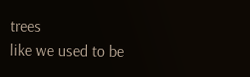trees
like we used to be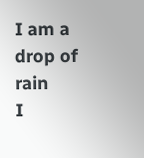I am a drop of rain
I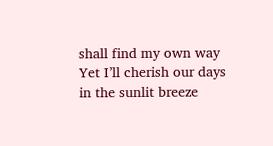shall find my own way
Yet I’ll cherish our days
in the sunlit breeze